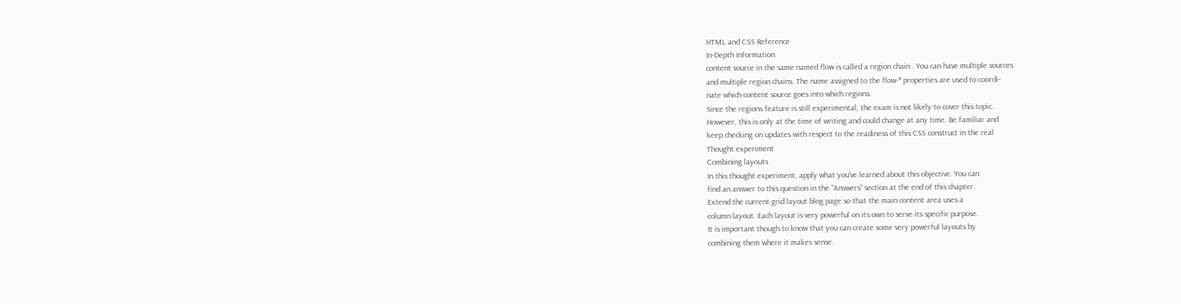HTML and CSS Reference
In-Depth Information
content source in the same named flow is called a region chain . You can have multiple sources
and multiple region chains. The name assigned to the flow-* properties are used to coordi-
nate which content source goes into which regions.
Since the regions feature is still experimental, the exam is not likely to cover this topic.
However, this is only at the time of writing and could change at any time. Be familiar and
keep checking on updates with respect to the readiness of this CSS construct in the real
Thought experiment
Combining layouts
In this thought experiment, apply what you've learned about this objective. You can
find an answer to this question in the “Answers” section at the end of this chapter.
Extend the current grid layout blog page so that the main content area uses a
column layout. Each layout is very powerful on its own to serve its specific purpose.
It is important though to know that you can create some very powerful layouts by
combining them where it makes sense.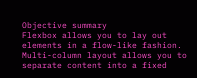Objective summary
Flexbox allows you to lay out elements in a flow-like fashion.
Multi-column layout allows you to separate content into a fixed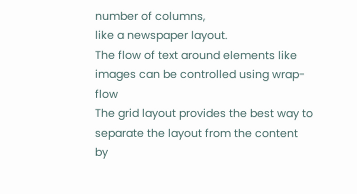number of columns,
like a newspaper layout.
The flow of text around elements like images can be controlled using wrap-flow
The grid layout provides the best way to separate the layout from the content by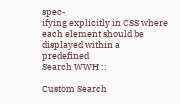spec-
ifying explicitly in CSS where each element should be displayed within a predefined
Search WWH ::

Custom Search